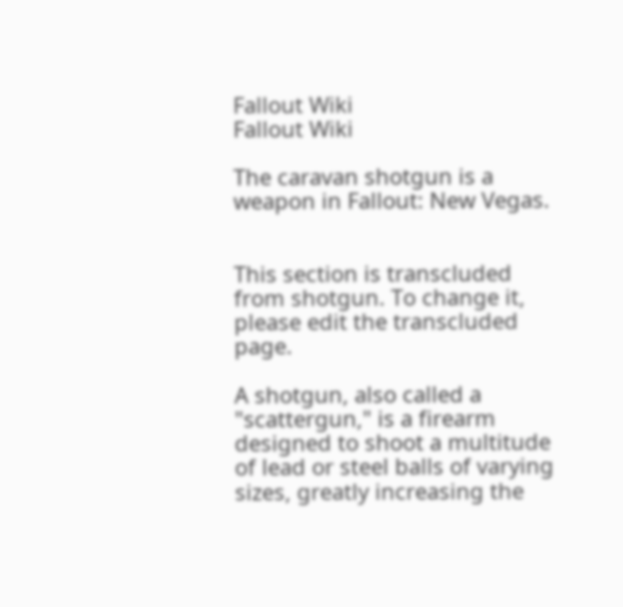Fallout Wiki
Fallout Wiki

The caravan shotgun is a weapon in Fallout: New Vegas.


This section is transcluded from shotgun. To change it, please edit the transcluded page.

A shotgun, also called a "scattergun," is a firearm designed to shoot a multitude of lead or steel balls of varying sizes, greatly increasing the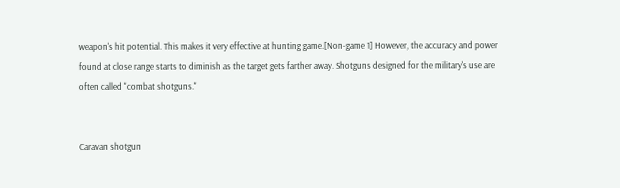weapon's hit potential. This makes it very effective at hunting game.[Non-game 1] However, the accuracy and power found at close range starts to diminish as the target gets farther away. Shotguns designed for the military's use are often called "combat shotguns."


Caravan shotgun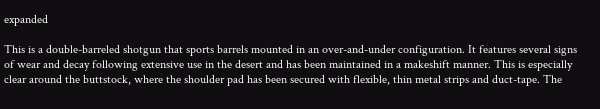expanded

This is a double-barreled shotgun that sports barrels mounted in an over-and-under configuration. It features several signs of wear and decay following extensive use in the desert and has been maintained in a makeshift manner. This is especially clear around the buttstock, where the shoulder pad has been secured with flexible, thin metal strips and duct-tape. The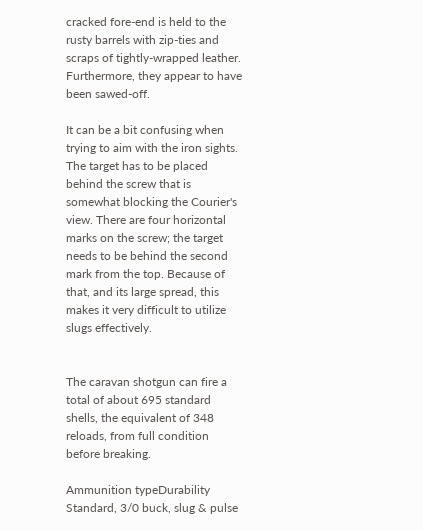cracked fore-end is held to the rusty barrels with zip-ties and scraps of tightly-wrapped leather. Furthermore, they appear to have been sawed-off.

It can be a bit confusing when trying to aim with the iron sights. The target has to be placed behind the screw that is somewhat blocking the Courier's view. There are four horizontal marks on the screw; the target needs to be behind the second mark from the top. Because of that, and its large spread, this makes it very difficult to utilize slugs effectively.


The caravan shotgun can fire a total of about 695 standard shells, the equivalent of 348 reloads, from full condition before breaking.

Ammunition typeDurability
Standard, 3/0 buck, slug & pulse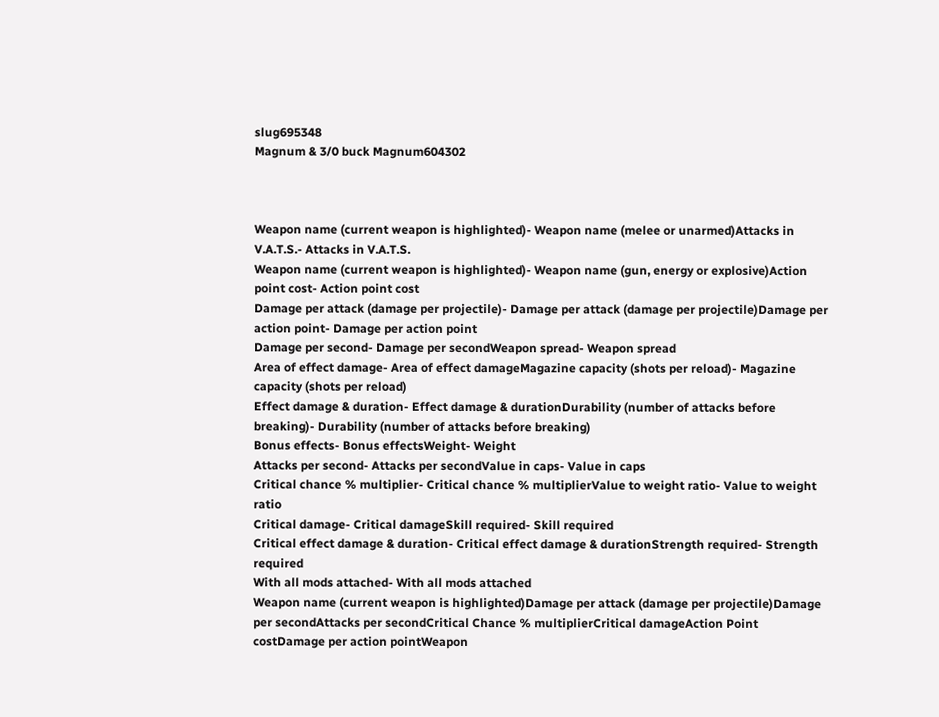slug695348
Magnum & 3/0 buck Magnum604302



Weapon name (current weapon is highlighted)- Weapon name (melee or unarmed)Attacks in V.A.T.S.- Attacks in V.A.T.S.
Weapon name (current weapon is highlighted)- Weapon name (gun, energy or explosive)Action point cost- Action point cost
Damage per attack (damage per projectile)- Damage per attack (damage per projectile)Damage per action point- Damage per action point
Damage per second- Damage per secondWeapon spread- Weapon spread
Area of effect damage- Area of effect damageMagazine capacity (shots per reload)- Magazine capacity (shots per reload)
Effect damage & duration- Effect damage & durationDurability (number of attacks before breaking)- Durability (number of attacks before breaking)
Bonus effects- Bonus effectsWeight- Weight
Attacks per second- Attacks per secondValue in caps- Value in caps
Critical chance % multiplier- Critical chance % multiplierValue to weight ratio- Value to weight ratio
Critical damage- Critical damageSkill required- Skill required
Critical effect damage & duration- Critical effect damage & durationStrength required- Strength required
With all mods attached- With all mods attached
Weapon name (current weapon is highlighted)Damage per attack (damage per projectile)Damage per secondAttacks per secondCritical Chance % multiplierCritical damageAction Point costDamage per action pointWeapon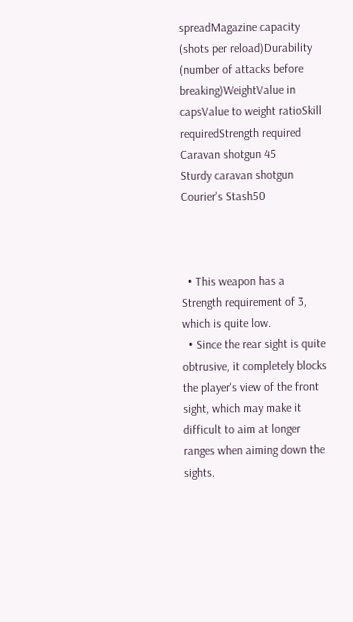spreadMagazine capacity (shots per reload)Durability (number of attacks before breaking)WeightValue in capsValue to weight ratioSkill requiredStrength required
Caravan shotgun 45
Sturdy caravan shotgun Courier's Stash50



  • This weapon has a Strength requirement of 3, which is quite low.
  • Since the rear sight is quite obtrusive, it completely blocks the player's view of the front sight, which may make it difficult to aim at longer ranges when aiming down the sights.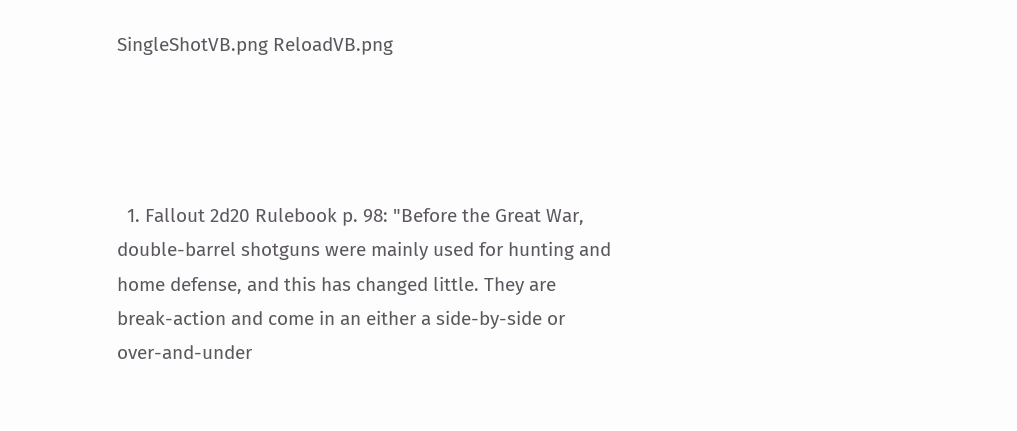SingleShotVB.png ReloadVB.png




  1. Fallout 2d20 Rulebook p. 98: "Before the Great War, double-barrel shotguns were mainly used for hunting and home defense, and this has changed little. They are break-action and come in an either a side-by-side or over-and-under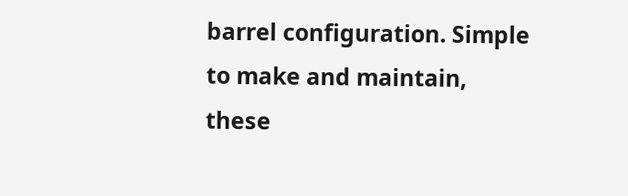barrel configuration. Simple to make and maintain, these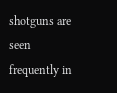shotguns are seen frequently in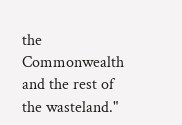the Commonwealth and the rest of the wasteland."